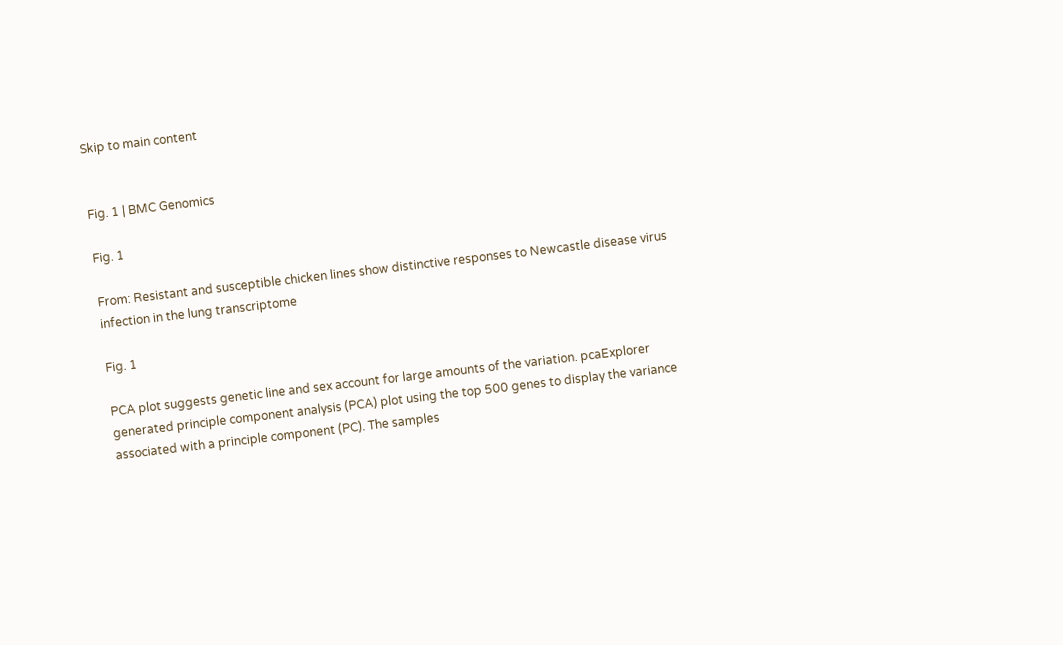Skip to main content


Fig. 1 | BMC Genomics

Fig. 1

From: Resistant and susceptible chicken lines show distinctive responses to Newcastle disease virus infection in the lung transcriptome

Fig. 1

PCA plot suggests genetic line and sex account for large amounts of the variation. pcaExplorer generated principle component analysis (PCA) plot using the top 500 genes to display the variance associated with a principle component (PC). The samples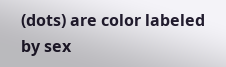(dots) are color labeled by sex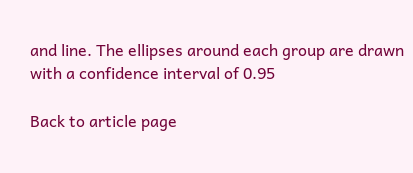and line. The ellipses around each group are drawn with a confidence interval of 0.95

Back to article page